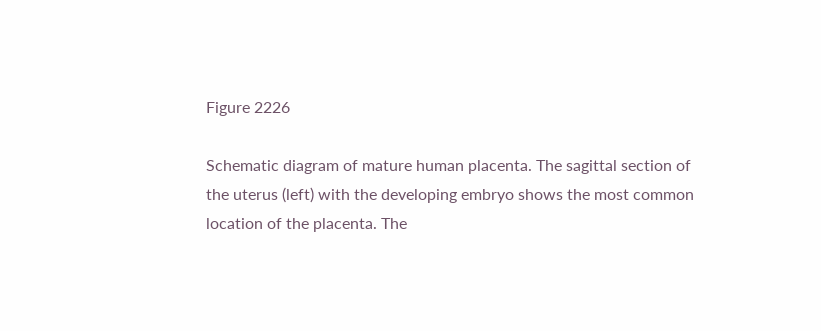Figure 2226

Schematic diagram of mature human placenta. The sagittal section of the uterus (left) with the developing embryo shows the most common location of the placenta. The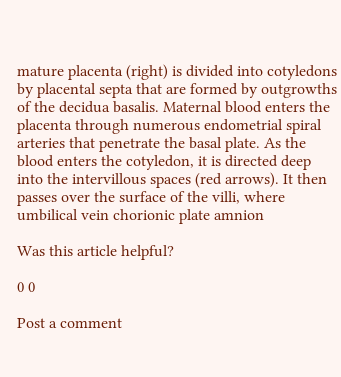mature placenta (right) is divided into cotyledons by placental septa that are formed by outgrowths of the decidua basalis. Maternal blood enters the placenta through numerous endometrial spiral arteries that penetrate the basal plate. As the blood enters the cotyledon, it is directed deep into the intervillous spaces (red arrows). It then passes over the surface of the villi, where umbilical vein chorionic plate amnion

Was this article helpful?

0 0

Post a comment